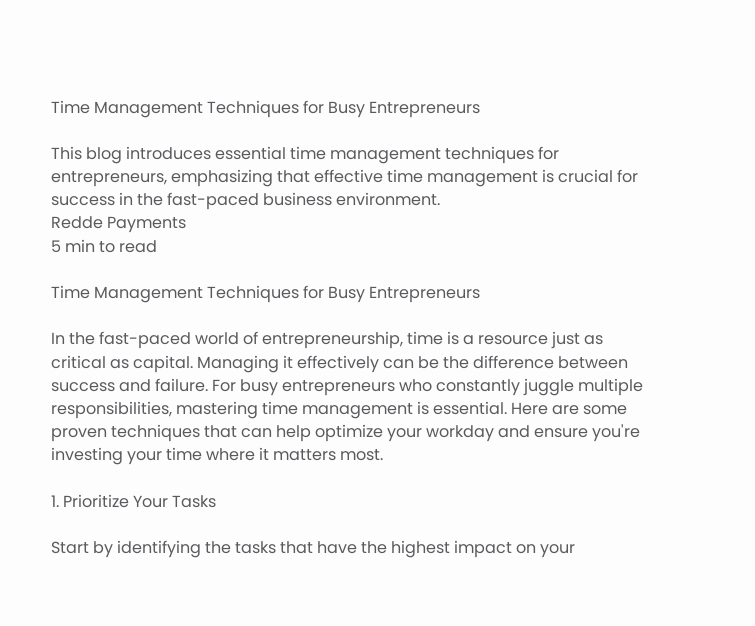Time Management Techniques for Busy Entrepreneurs

This blog introduces essential time management techniques for entrepreneurs, emphasizing that effective time management is crucial for success in the fast-paced business environment.
Redde Payments
5 min to read

Time Management Techniques for Busy Entrepreneurs

In the fast-paced world of entrepreneurship, time is a resource just as critical as capital. Managing it effectively can be the difference between success and failure. For busy entrepreneurs who constantly juggle multiple responsibilities, mastering time management is essential. Here are some proven techniques that can help optimize your workday and ensure you're investing your time where it matters most.

1. Prioritize Your Tasks

Start by identifying the tasks that have the highest impact on your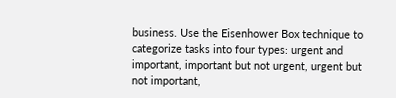business. Use the Eisenhower Box technique to categorize tasks into four types: urgent and important, important but not urgent, urgent but not important,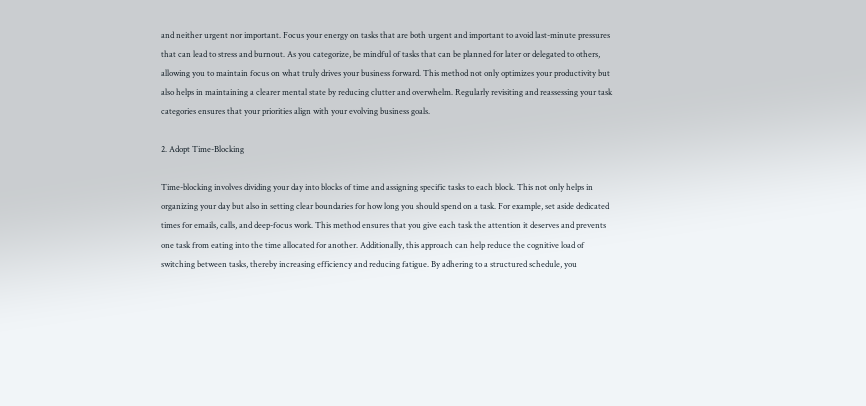and neither urgent nor important. Focus your energy on tasks that are both urgent and important to avoid last-minute pressures that can lead to stress and burnout. As you categorize, be mindful of tasks that can be planned for later or delegated to others, allowing you to maintain focus on what truly drives your business forward. This method not only optimizes your productivity but also helps in maintaining a clearer mental state by reducing clutter and overwhelm. Regularly revisiting and reassessing your task categories ensures that your priorities align with your evolving business goals.

2. Adopt Time-Blocking

Time-blocking involves dividing your day into blocks of time and assigning specific tasks to each block. This not only helps in organizing your day but also in setting clear boundaries for how long you should spend on a task. For example, set aside dedicated times for emails, calls, and deep-focus work. This method ensures that you give each task the attention it deserves and prevents one task from eating into the time allocated for another. Additionally, this approach can help reduce the cognitive load of switching between tasks, thereby increasing efficiency and reducing fatigue. By adhering to a structured schedule, you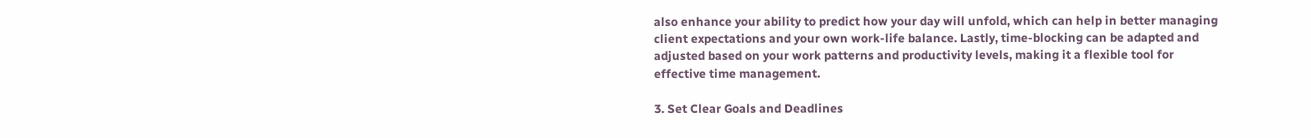also enhance your ability to predict how your day will unfold, which can help in better managing client expectations and your own work-life balance. Lastly, time-blocking can be adapted and adjusted based on your work patterns and productivity levels, making it a flexible tool for effective time management.

3. Set Clear Goals and Deadlines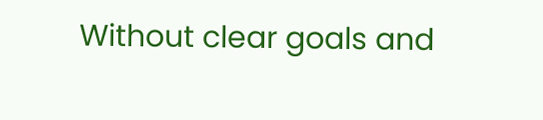Without clear goals and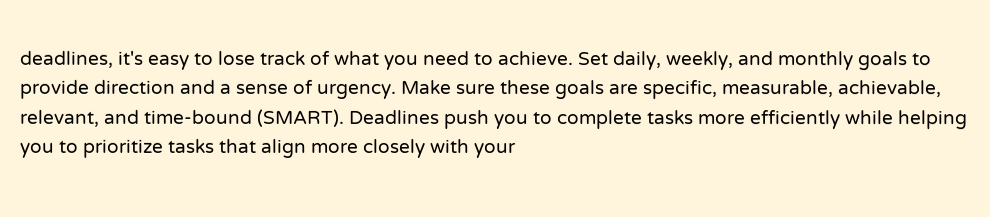deadlines, it's easy to lose track of what you need to achieve. Set daily, weekly, and monthly goals to provide direction and a sense of urgency. Make sure these goals are specific, measurable, achievable, relevant, and time-bound (SMART). Deadlines push you to complete tasks more efficiently while helping you to prioritize tasks that align more closely with your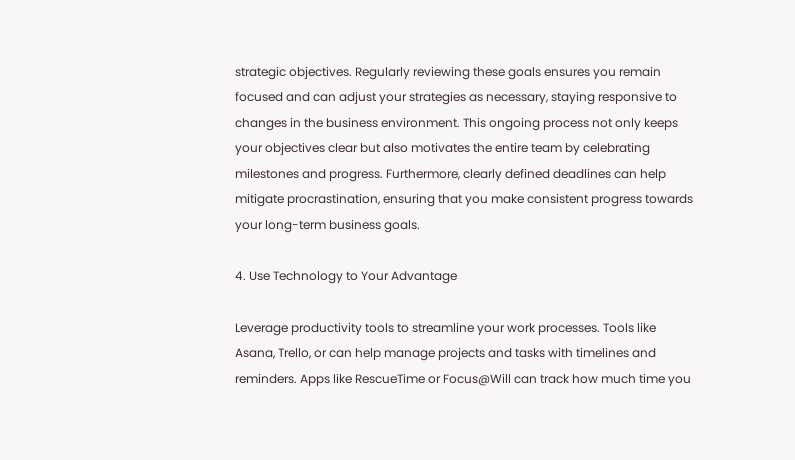strategic objectives. Regularly reviewing these goals ensures you remain focused and can adjust your strategies as necessary, staying responsive to changes in the business environment. This ongoing process not only keeps your objectives clear but also motivates the entire team by celebrating milestones and progress. Furthermore, clearly defined deadlines can help mitigate procrastination, ensuring that you make consistent progress towards your long-term business goals.

4. Use Technology to Your Advantage

Leverage productivity tools to streamline your work processes. Tools like Asana, Trello, or can help manage projects and tasks with timelines and reminders. Apps like RescueTime or Focus@Will can track how much time you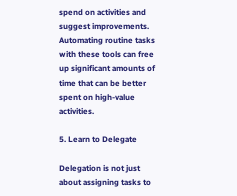spend on activities and suggest improvements. Automating routine tasks with these tools can free up significant amounts of time that can be better spent on high-value activities.

5. Learn to Delegate

Delegation is not just about assigning tasks to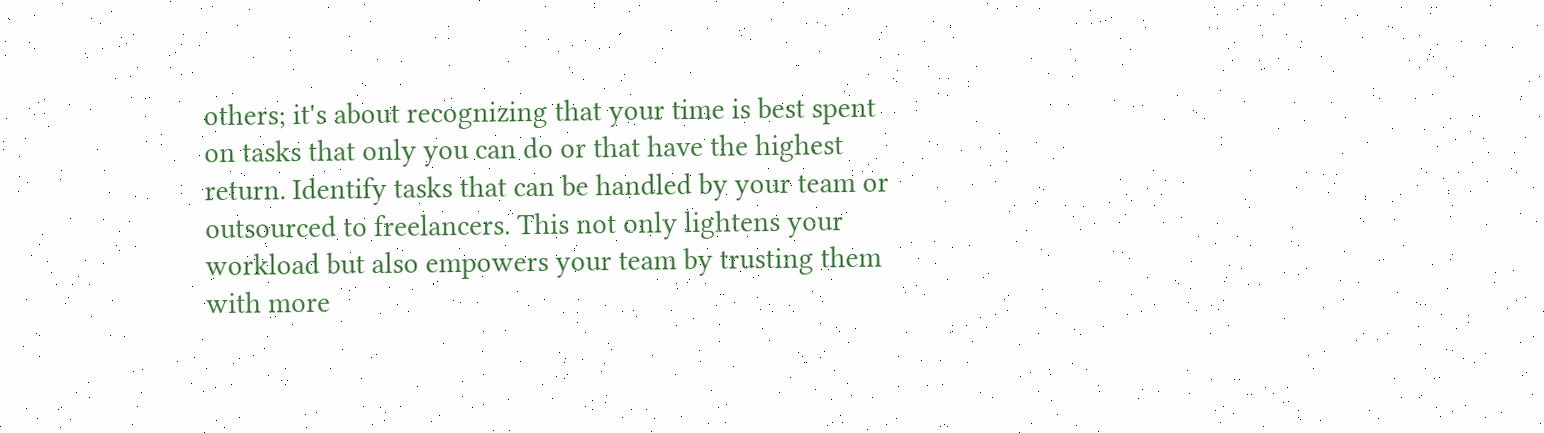others; it's about recognizing that your time is best spent on tasks that only you can do or that have the highest return. Identify tasks that can be handled by your team or outsourced to freelancers. This not only lightens your workload but also empowers your team by trusting them with more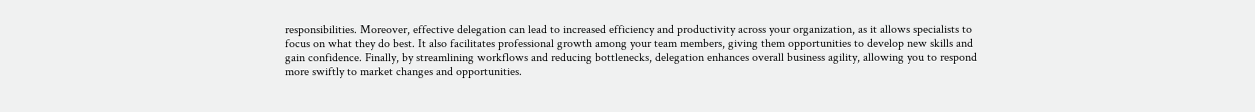responsibilities. Moreover, effective delegation can lead to increased efficiency and productivity across your organization, as it allows specialists to focus on what they do best. It also facilitates professional growth among your team members, giving them opportunities to develop new skills and gain confidence. Finally, by streamlining workflows and reducing bottlenecks, delegation enhances overall business agility, allowing you to respond more swiftly to market changes and opportunities.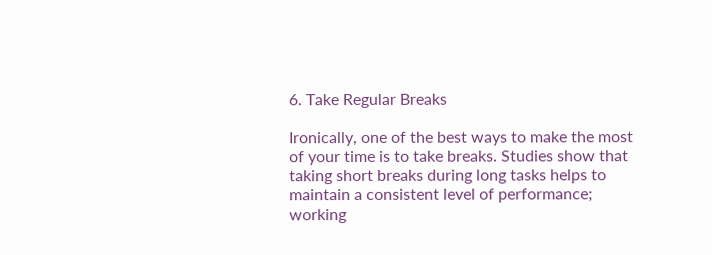6. Take Regular Breaks

Ironically, one of the best ways to make the most of your time is to take breaks. Studies show that taking short breaks during long tasks helps to maintain a consistent level of performance; working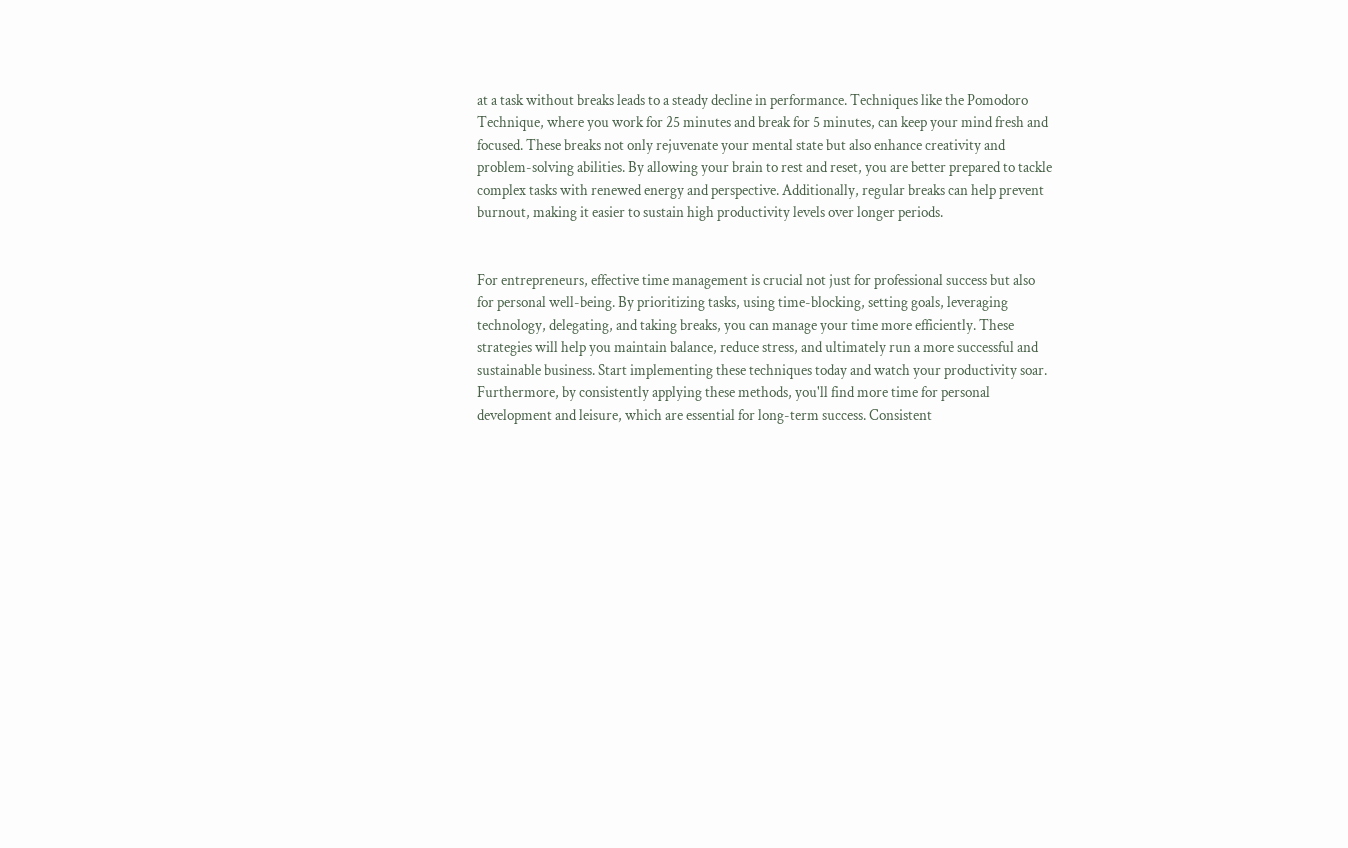at a task without breaks leads to a steady decline in performance. Techniques like the Pomodoro Technique, where you work for 25 minutes and break for 5 minutes, can keep your mind fresh and focused. These breaks not only rejuvenate your mental state but also enhance creativity and problem-solving abilities. By allowing your brain to rest and reset, you are better prepared to tackle complex tasks with renewed energy and perspective. Additionally, regular breaks can help prevent burnout, making it easier to sustain high productivity levels over longer periods.


For entrepreneurs, effective time management is crucial not just for professional success but also for personal well-being. By prioritizing tasks, using time-blocking, setting goals, leveraging technology, delegating, and taking breaks, you can manage your time more efficiently. These strategies will help you maintain balance, reduce stress, and ultimately run a more successful and sustainable business. Start implementing these techniques today and watch your productivity soar. Furthermore, by consistently applying these methods, you'll find more time for personal development and leisure, which are essential for long-term success. Consistent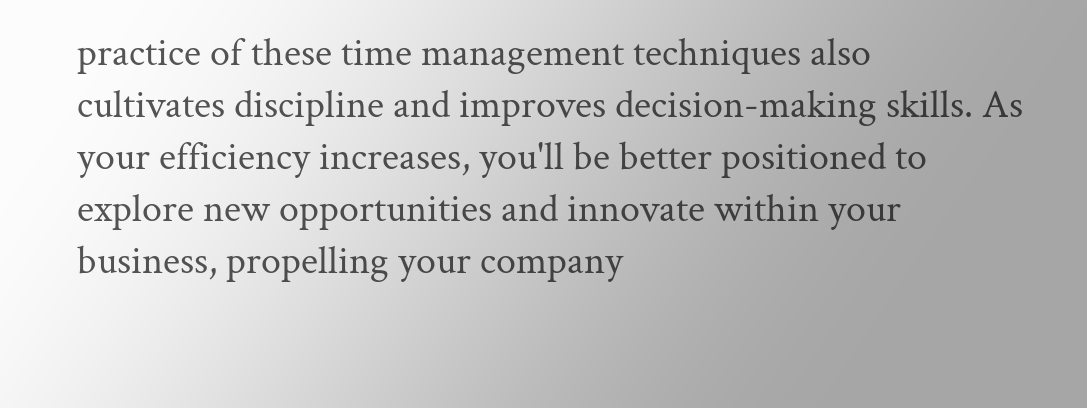practice of these time management techniques also cultivates discipline and improves decision-making skills. As your efficiency increases, you'll be better positioned to explore new opportunities and innovate within your business, propelling your company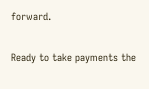forward.

Ready to take payments the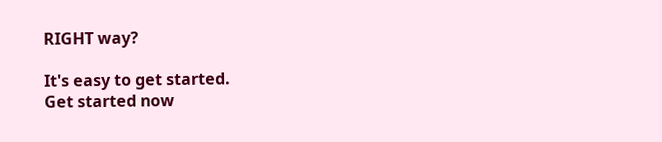RIGHT way?

It's easy to get started.
Get started now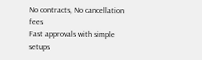No contracts, No cancellation fees
Fast approvals with simple setups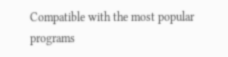Compatible with the most popular programs